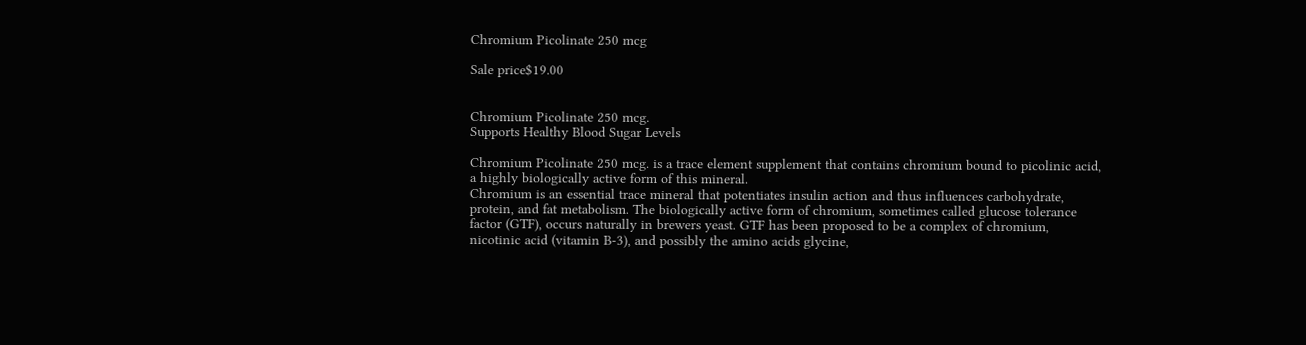Chromium Picolinate 250 mcg

Sale price$19.00


Chromium Picolinate 250 mcg.
Supports Healthy Blood Sugar Levels

Chromium Picolinate 250 mcg. is a trace element supplement that contains chromium bound to picolinic acid,
a highly biologically active form of this mineral.
Chromium is an essential trace mineral that potentiates insulin action and thus influences carbohydrate,
protein, and fat metabolism. The biologically active form of chromium, sometimes called glucose tolerance
factor (GTF), occurs naturally in brewers yeast. GTF has been proposed to be a complex of chromium,
nicotinic acid (vitamin B-3), and possibly the amino acids glycine,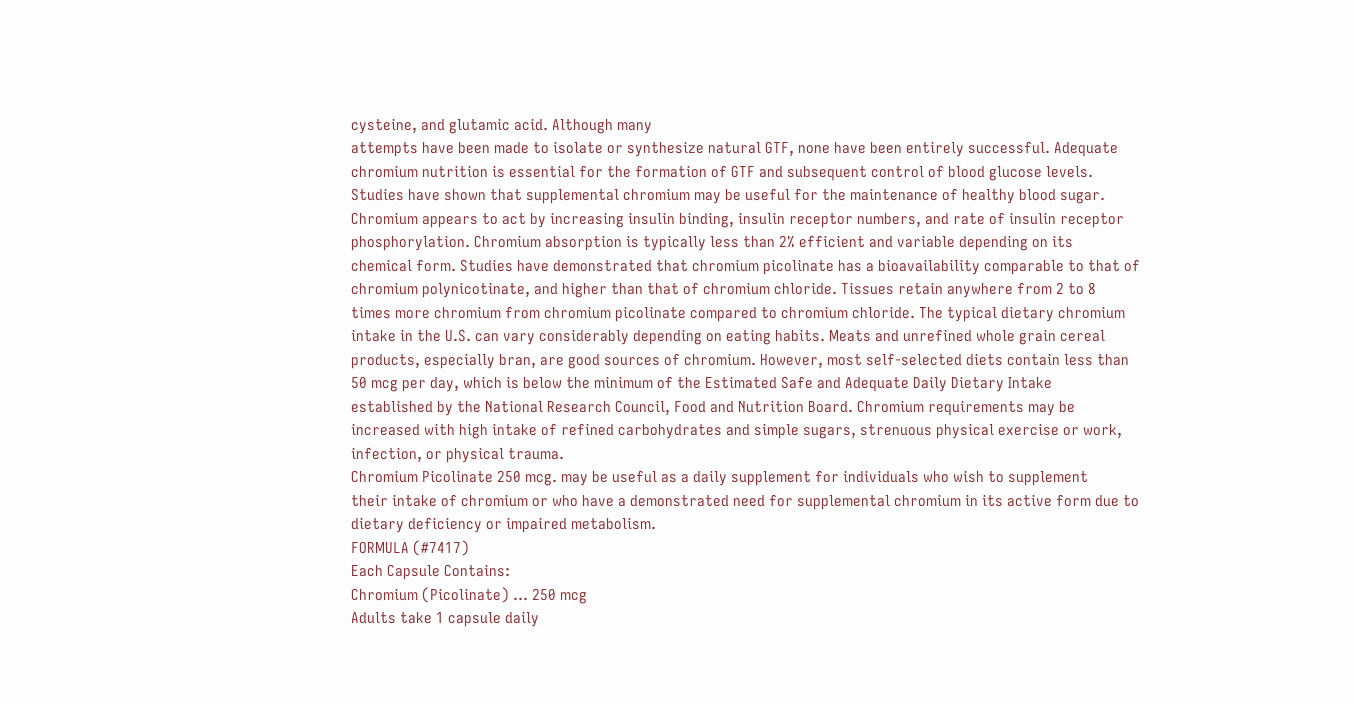cysteine, and glutamic acid. Although many
attempts have been made to isolate or synthesize natural GTF, none have been entirely successful. Adequate
chromium nutrition is essential for the formation of GTF and subsequent control of blood glucose levels.
Studies have shown that supplemental chromium may be useful for the maintenance of healthy blood sugar.
Chromium appears to act by increasing insulin binding, insulin receptor numbers, and rate of insulin receptor
phosphorylation. Chromium absorption is typically less than 2% efficient and variable depending on its
chemical form. Studies have demonstrated that chromium picolinate has a bioavailability comparable to that of
chromium polynicotinate, and higher than that of chromium chloride. Tissues retain anywhere from 2 to 8
times more chromium from chromium picolinate compared to chromium chloride. The typical dietary chromium
intake in the U.S. can vary considerably depending on eating habits. Meats and unrefined whole grain cereal
products, especially bran, are good sources of chromium. However, most self-selected diets contain less than
50 mcg per day, which is below the minimum of the Estimated Safe and Adequate Daily Dietary Intake
established by the National Research Council, Food and Nutrition Board. Chromium requirements may be
increased with high intake of refined carbohydrates and simple sugars, strenuous physical exercise or work,
infection, or physical trauma.
Chromium Picolinate 250 mcg. may be useful as a daily supplement for individuals who wish to supplement
their intake of chromium or who have a demonstrated need for supplemental chromium in its active form due to
dietary deficiency or impaired metabolism.
FORMULA (#7417)
Each Capsule Contains:
Chromium (Picolinate) ... 250 mcg
Adults take 1 capsule daily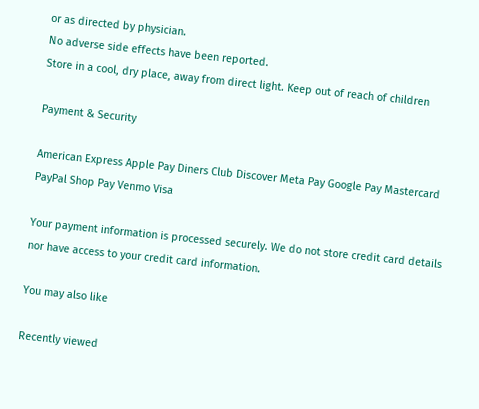or as directed by physician.
No adverse side effects have been reported.
Store in a cool, dry place, away from direct light. Keep out of reach of children

Payment & Security

American Express Apple Pay Diners Club Discover Meta Pay Google Pay Mastercard PayPal Shop Pay Venmo Visa

Your payment information is processed securely. We do not store credit card details nor have access to your credit card information.

You may also like

Recently viewed